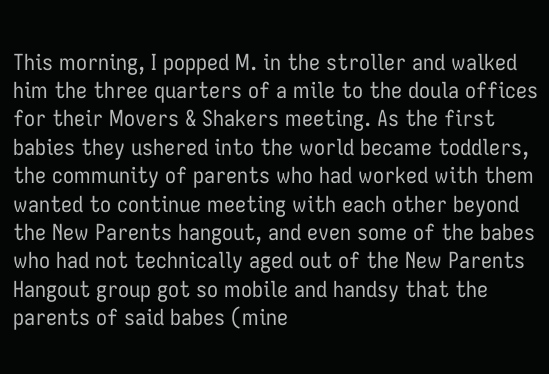This morning, I popped M. in the stroller and walked him the three quarters of a mile to the doula offices for their Movers & Shakers meeting. As the first babies they ushered into the world became toddlers, the community of parents who had worked with them wanted to continue meeting with each other beyond the New Parents hangout, and even some of the babes who had not technically aged out of the New Parents Hangout group got so mobile and handsy that the parents of said babes (mine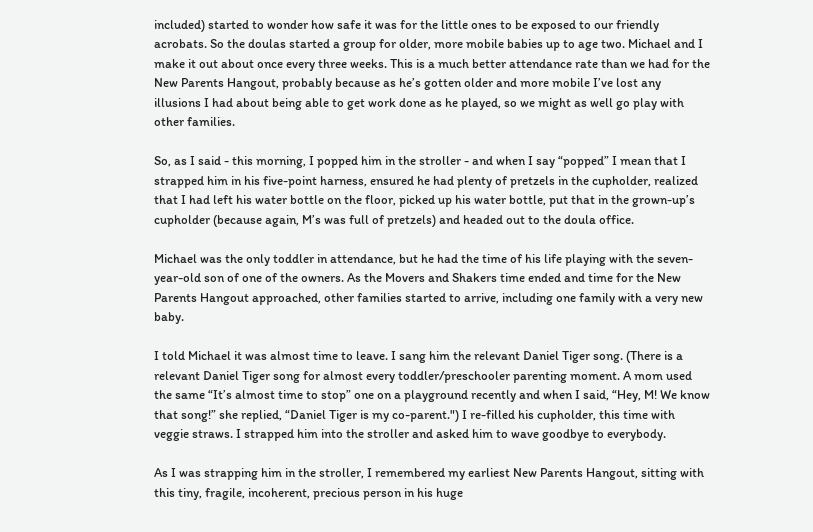included) started to wonder how safe it was for the little ones to be exposed to our friendly acrobats. So the doulas started a group for older, more mobile babies up to age two. Michael and I make it out about once every three weeks. This is a much better attendance rate than we had for the New Parents Hangout, probably because as he’s gotten older and more mobile I’ve lost any illusions I had about being able to get work done as he played, so we might as well go play with other families.

So, as I said - this morning, I popped him in the stroller - and when I say “popped” I mean that I strapped him in his five-point harness, ensured he had plenty of pretzels in the cupholder, realized that I had left his water bottle on the floor, picked up his water bottle, put that in the grown-up’s cupholder (because again, M’s was full of pretzels) and headed out to the doula office.

Michael was the only toddler in attendance, but he had the time of his life playing with the seven-year-old son of one of the owners. As the Movers and Shakers time ended and time for the New Parents Hangout approached, other families started to arrive, including one family with a very new baby.

I told Michael it was almost time to leave. I sang him the relevant Daniel Tiger song. (There is a relevant Daniel Tiger song for almost every toddler/preschooler parenting moment. A mom used the same “It’s almost time to stop” one on a playground recently and when I said, “Hey, M! We know that song!” she replied, “Daniel Tiger is my co-parent.") I re-filled his cupholder, this time with veggie straws. I strapped him into the stroller and asked him to wave goodbye to everybody.

As I was strapping him in the stroller, I remembered my earliest New Parents Hangout, sitting with this tiny, fragile, incoherent, precious person in his huge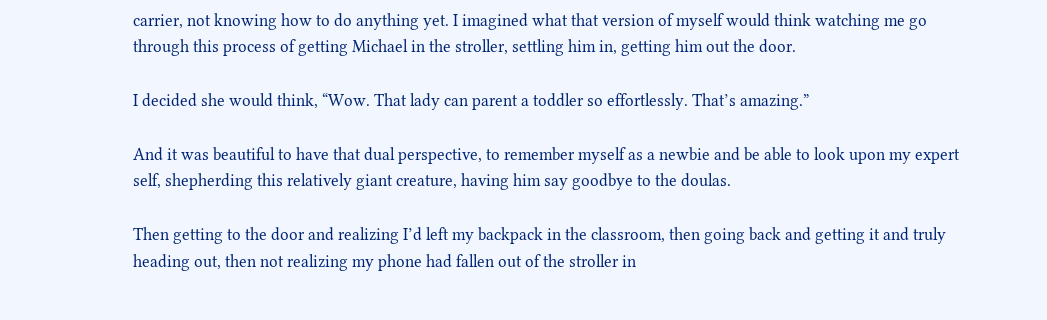carrier, not knowing how to do anything yet. I imagined what that version of myself would think watching me go through this process of getting Michael in the stroller, settling him in, getting him out the door.

I decided she would think, “Wow. That lady can parent a toddler so effortlessly. That’s amazing.”

And it was beautiful to have that dual perspective, to remember myself as a newbie and be able to look upon my expert self, shepherding this relatively giant creature, having him say goodbye to the doulas.

Then getting to the door and realizing I’d left my backpack in the classroom, then going back and getting it and truly heading out, then not realizing my phone had fallen out of the stroller in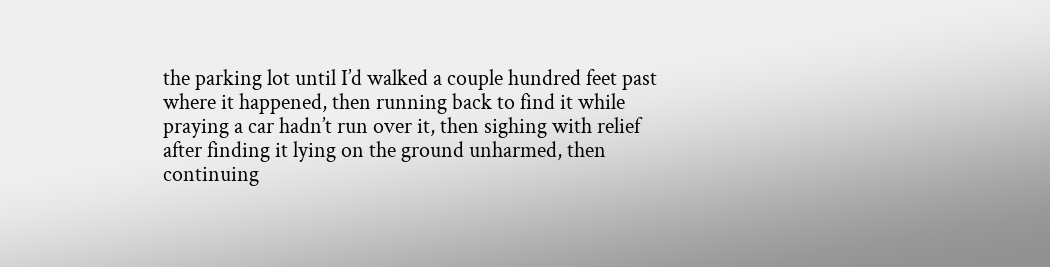the parking lot until I’d walked a couple hundred feet past where it happened, then running back to find it while praying a car hadn’t run over it, then sighing with relief after finding it lying on the ground unharmed, then continuing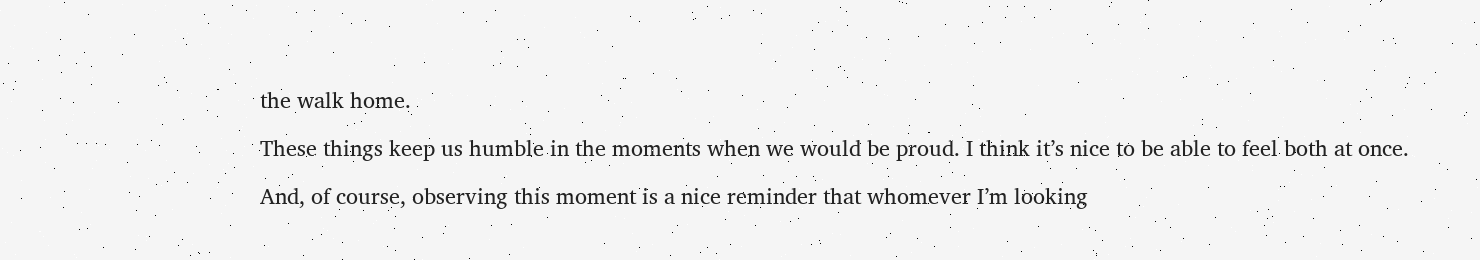the walk home.

These things keep us humble in the moments when we would be proud. I think it’s nice to be able to feel both at once.

And, of course, observing this moment is a nice reminder that whomever I’m looking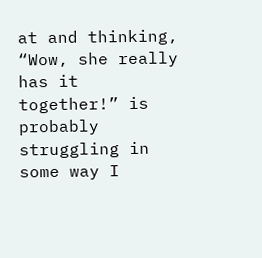at and thinking, “Wow, she really has it together!” is probably struggling in some way I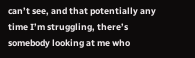can’t see, and that potentially any time I’m struggling, there’s somebody looking at me who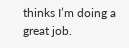thinks I’m doing a great job.